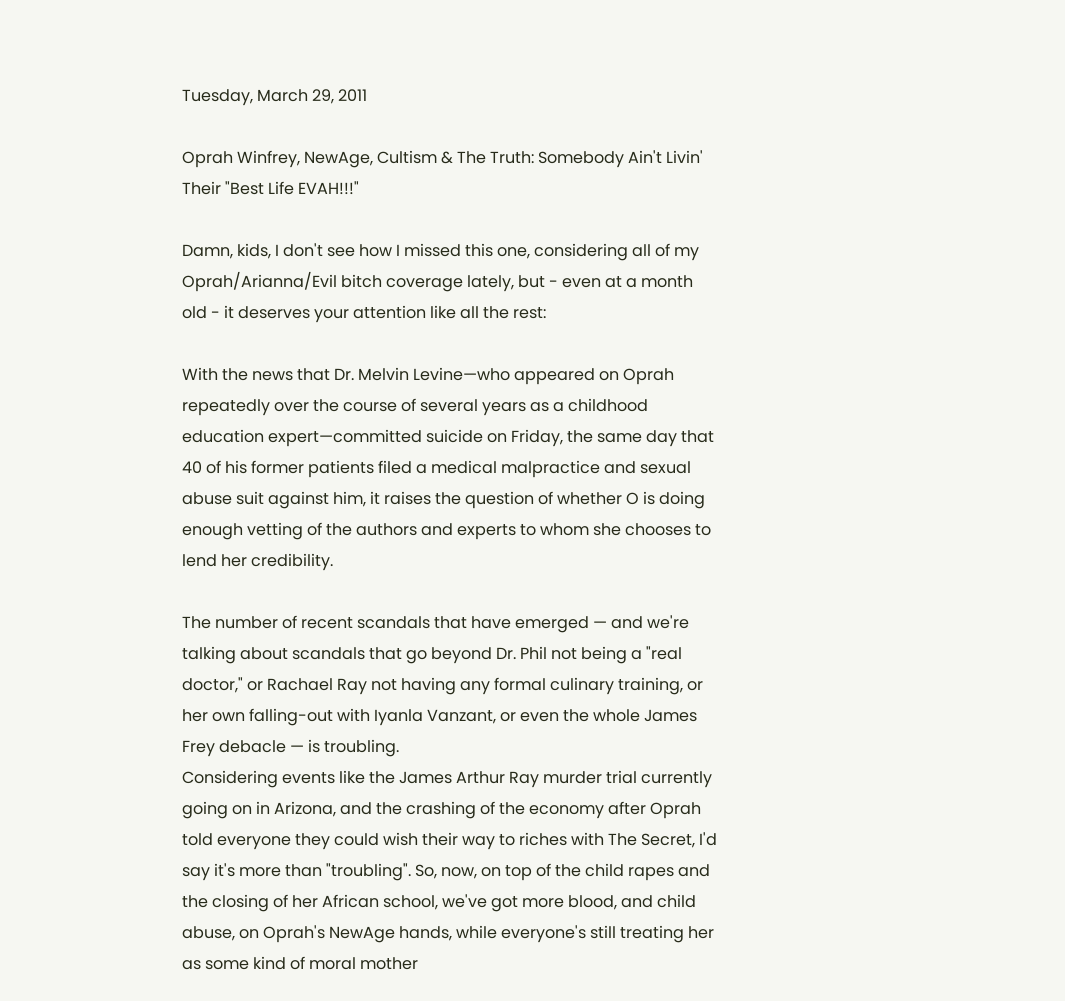Tuesday, March 29, 2011

Oprah Winfrey, NewAge, Cultism & The Truth: Somebody Ain't Livin' Their "Best Life EVAH!!!"

Damn, kids, I don't see how I missed this one, considering all of my Oprah/Arianna/Evil bitch coverage lately, but - even at a month old - it deserves your attention like all the rest:

With the news that Dr. Melvin Levine—who appeared on Oprah repeatedly over the course of several years as a childhood education expert—committed suicide on Friday, the same day that 40 of his former patients filed a medical malpractice and sexual abuse suit against him, it raises the question of whether O is doing enough vetting of the authors and experts to whom she chooses to lend her credibility.

The number of recent scandals that have emerged — and we're talking about scandals that go beyond Dr. Phil not being a "real doctor," or Rachael Ray not having any formal culinary training, or her own falling-out with Iyanla Vanzant, or even the whole James Frey debacle — is troubling.
Considering events like the James Arthur Ray murder trial currently going on in Arizona, and the crashing of the economy after Oprah told everyone they could wish their way to riches with The Secret, I'd say it's more than "troubling". So, now, on top of the child rapes and the closing of her African school, we've got more blood, and child abuse, on Oprah's NewAge hands, while everyone's still treating her as some kind of moral mother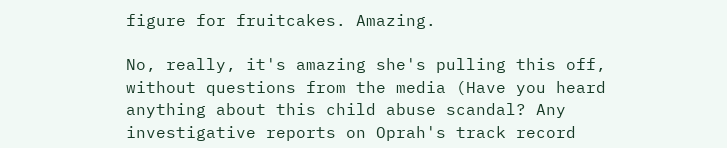figure for fruitcakes. Amazing.

No, really, it's amazing she's pulling this off, without questions from the media (Have you heard anything about this child abuse scandal? Any investigative reports on Oprah's track record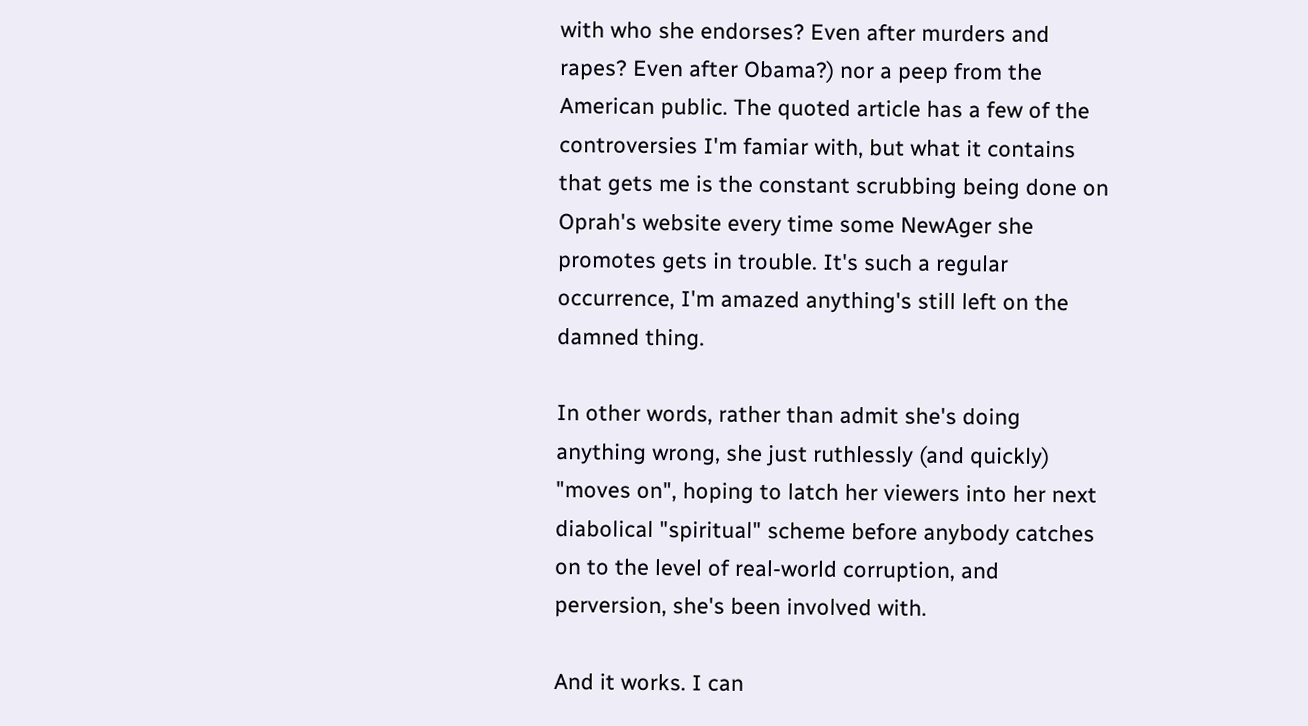with who she endorses? Even after murders and rapes? Even after Obama?) nor a peep from the American public. The quoted article has a few of the controversies I'm famiar with, but what it contains that gets me is the constant scrubbing being done on Oprah's website every time some NewAger she promotes gets in trouble. It's such a regular occurrence, I'm amazed anything's still left on the damned thing.

In other words, rather than admit she's doing anything wrong, she just ruthlessly (and quickly) "moves on", hoping to latch her viewers into her next diabolical "spiritual" scheme before anybody catches on to the level of real-world corruption, and perversion, she's been involved with.

And it works. I can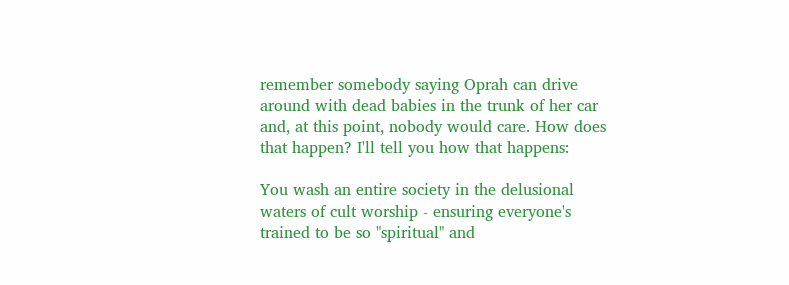remember somebody saying Oprah can drive around with dead babies in the trunk of her car and, at this point, nobody would care. How does that happen? I'll tell you how that happens:

You wash an entire society in the delusional waters of cult worship - ensuring everyone's trained to be so "spiritual" and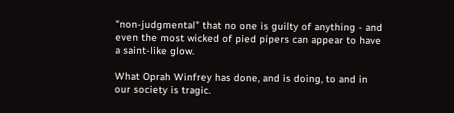"non-judgmental" that no one is guilty of anything - and even the most wicked of pied pipers can appear to have a saint-like glow.

What Oprah Winfrey has done, and is doing, to and in our society is tragic.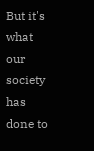But it's what our society has done to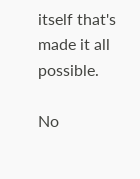itself that's made it all possible.

No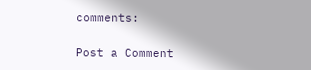comments:

Post a Comment